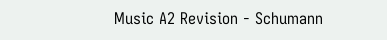Music A2 Revision - Schumann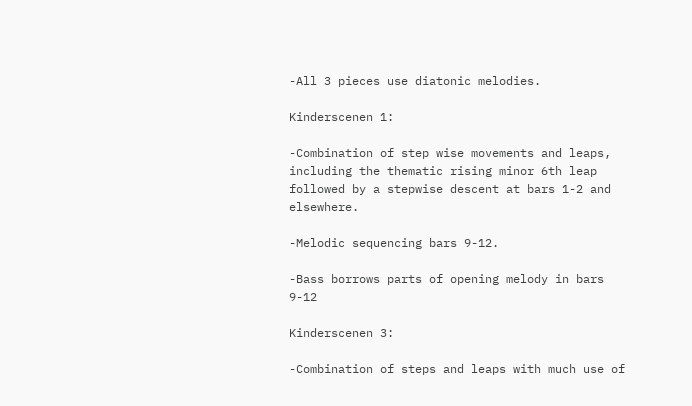-All 3 pieces use diatonic melodies.

Kinderscenen 1:

-Combination of step wise movements and leaps, including the thematic rising minor 6th leap followed by a stepwise descent at bars 1-2 and elsewhere.

-Melodic sequencing bars 9-12.

-Bass borrows parts of opening melody in bars 9-12

Kinderscenen 3:

-Combination of steps and leaps with much use of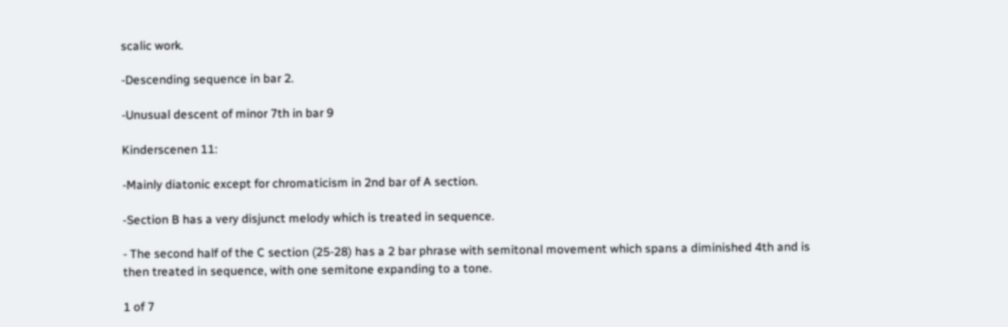scalic work.

-Descending sequence in bar 2.

-Unusual descent of minor 7th in bar 9

Kinderscenen 11:

-Mainly diatonic except for chromaticism in 2nd bar of A section.

-Section B has a very disjunct melody which is treated in sequence.

- The second half of the C section (25-28) has a 2 bar phrase with semitonal movement which spans a diminished 4th and is then treated in sequence, with one semitone expanding to a tone.

1 of 7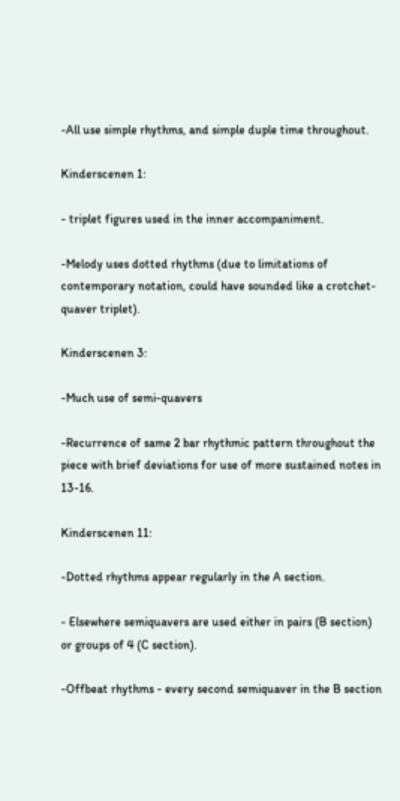-All use simple rhythms, and simple duple time throughout.

Kinderscenen 1:

- triplet figures used in the inner accompaniment.

-Melody uses dotted rhythms (due to limitations of contemporary notation, could have sounded like a crotchet-quaver triplet).

Kinderscenen 3:

-Much use of semi-quavers

-Recurrence of same 2 bar rhythmic pattern throughout the piece with brief deviations for use of more sustained notes in 13-16.

Kinderscenen 11:

-Dotted rhythms appear regularly in the A section.

- Elsewhere semiquavers are used either in pairs (B section) or groups of 4 (C section).

-Offbeat rhythms - every second semiquaver in the B section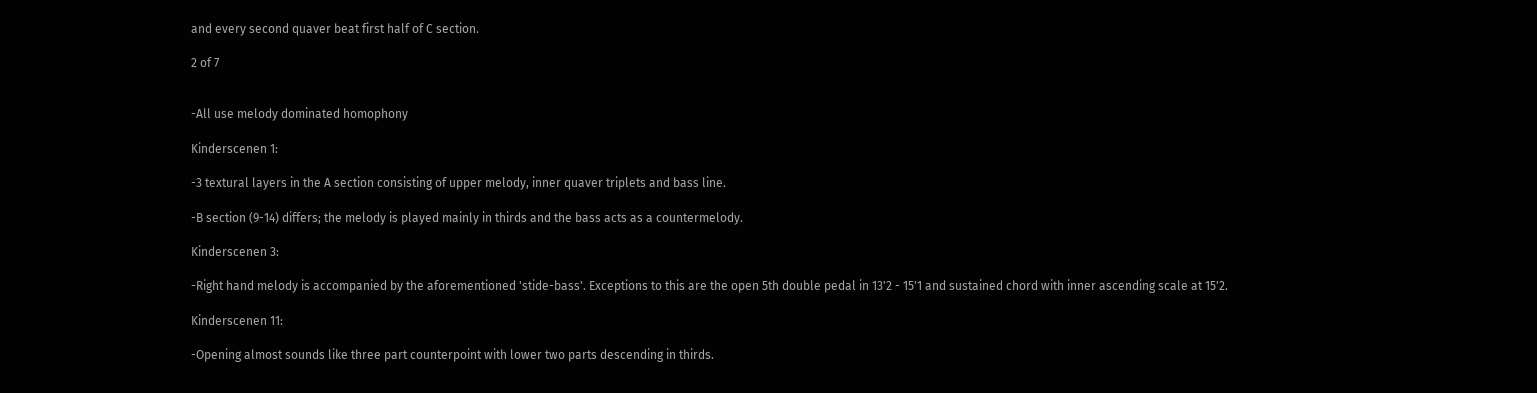and every second quaver beat first half of C section.

2 of 7


-All use melody dominated homophony

Kinderscenen 1:

-3 textural layers in the A section consisting of upper melody, inner quaver triplets and bass line.

-B section (9-14) differs; the melody is played mainly in thirds and the bass acts as a countermelody.

Kinderscenen 3:

-Right hand melody is accompanied by the aforementioned 'stide-bass'. Exceptions to this are the open 5th double pedal in 13'2 - 15'1 and sustained chord with inner ascending scale at 15'2.

Kinderscenen 11:

-Opening almost sounds like three part counterpoint with lower two parts descending in thirds.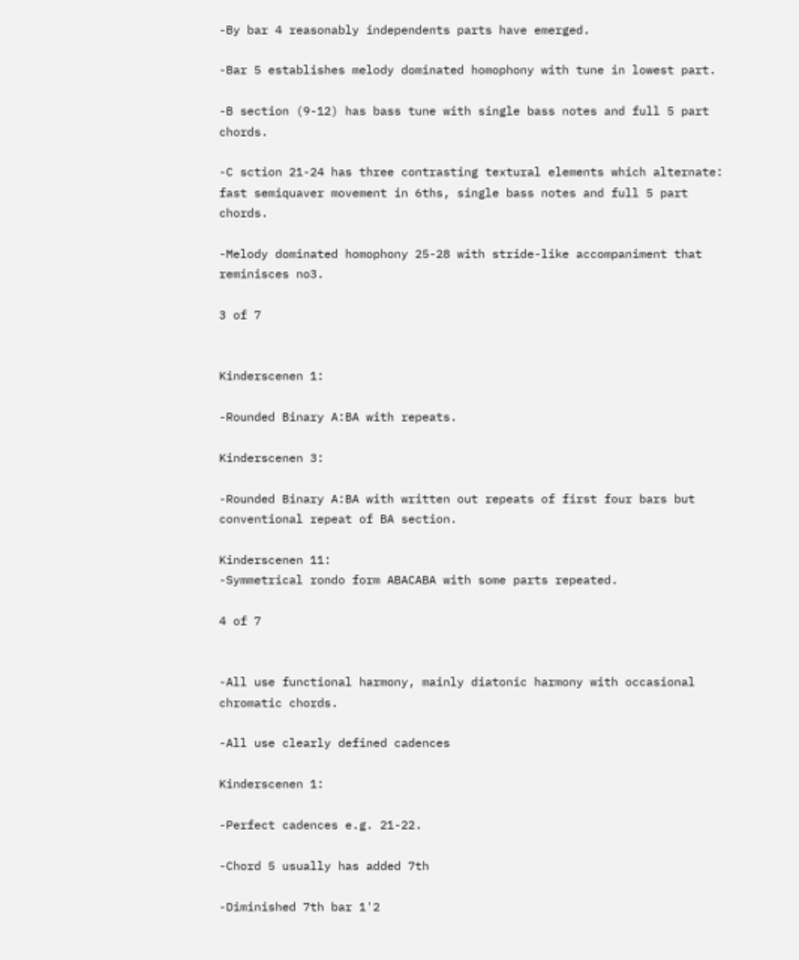-By bar 4 reasonably independents parts have emerged.

-Bar 5 establishes melody dominated homophony with tune in lowest part.

-B section (9-12) has bass tune with single bass notes and full 5 part chords.

-C sction 21-24 has three contrasting textural elements which alternate: fast semiquaver movement in 6ths, single bass notes and full 5 part chords.

-Melody dominated homophony 25-28 with stride-like accompaniment that reminisces no3.

3 of 7


Kinderscenen 1:

-Rounded Binary A:BA with repeats.

Kinderscenen 3:

-Rounded Binary A:BA with written out repeats of first four bars but conventional repeat of BA section.

Kinderscenen 11:
-Symmetrical rondo form ABACABA with some parts repeated.

4 of 7


-All use functional harmony, mainly diatonic harmony with occasional chromatic chords.

-All use clearly defined cadences

Kinderscenen 1:

-Perfect cadences e.g. 21-22.

-Chord 5 usually has added 7th

-Diminished 7th bar 1'2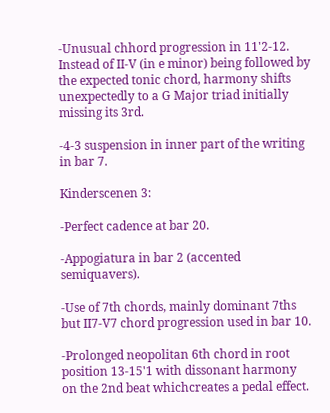-Unusual chhord progression in 11'2-12. Instead of II-V (in e minor) being followed by the expected tonic chord, harmony shifts unexpectedly to a G Major triad initially missing its 3rd.

-4-3 suspension in inner part of the writing in bar 7.

Kinderscenen 3:

-Perfect cadence at bar 20.

-Appogiatura in bar 2 (accented semiquavers).

-Use of 7th chords, mainly dominant 7ths but II7-V7 chord progression used in bar 10.

-Prolonged neopolitan 6th chord in root position 13-15'1 with dissonant harmony on the 2nd beat whichcreates a pedal effect.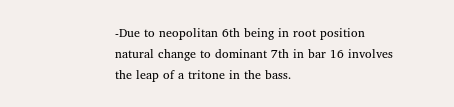-Due to neopolitan 6th being in root position natural change to dominant 7th in bar 16 involves the leap of a tritone in the bass.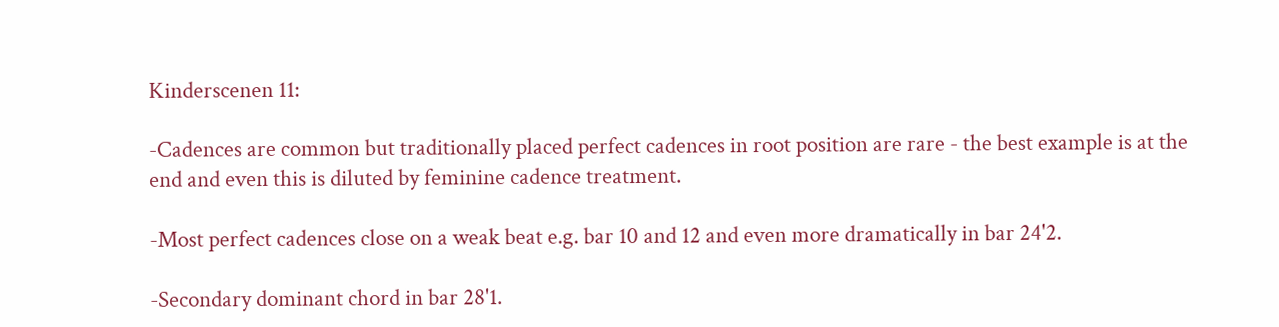Kinderscenen 11:

-Cadences are common but traditionally placed perfect cadences in root position are rare - the best example is at the end and even this is diluted by feminine cadence treatment.

-Most perfect cadences close on a weak beat e.g. bar 10 and 12 and even more dramatically in bar 24'2.

-Secondary dominant chord in bar 28'1.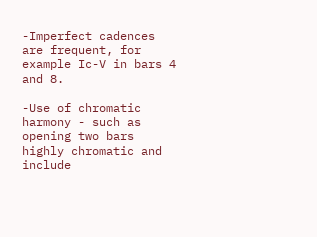-Imperfect cadences are frequent, for example Ic-V in bars 4 and 8.

-Use of chromatic harmony - such as opening two bars highly chromatic and include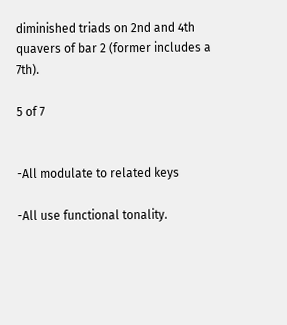diminished triads on 2nd and 4th quavers of bar 2 (former includes a 7th).

5 of 7


-All modulate to related keys

-All use functional tonality.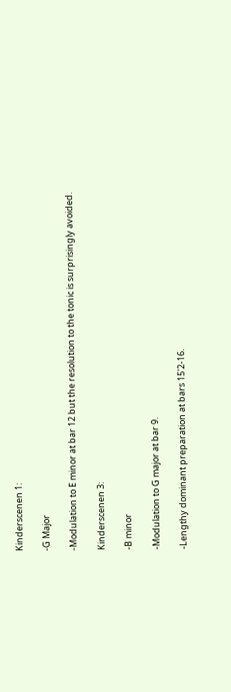Kinderscenen 1:

-G Major

-Modulation to E minor at bar 12 but the resolution to the tonic is surprisingly avoided.

Kinderscenen 3:

-B minor

-Modulation to G major at bar 9.

-Lengthy dominant preparation at bars 15'2-16.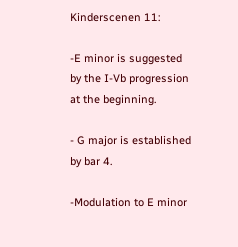Kinderscenen 11:

-E minor is suggested by the I-Vb progression at the beginning.

- G major is established by bar 4.

-Modulation to E minor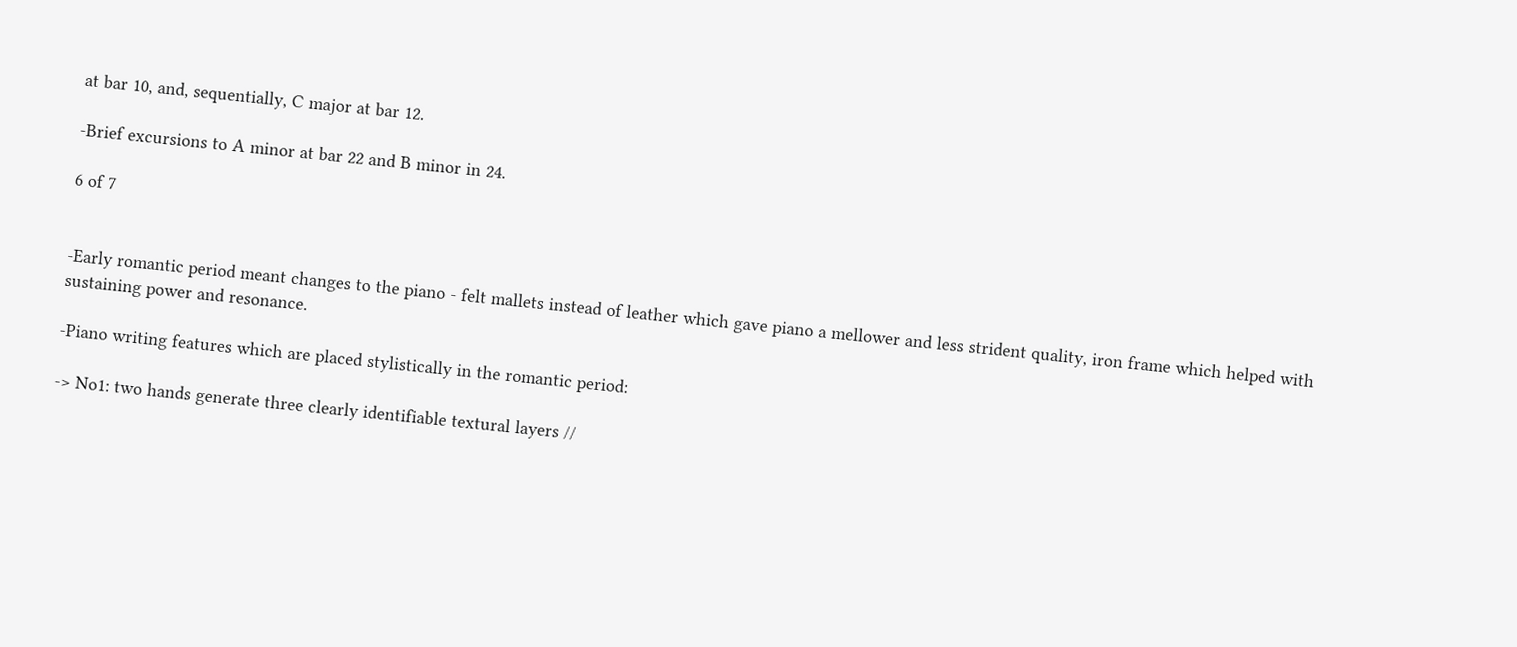at bar 10, and, sequentially, C major at bar 12.

-Brief excursions to A minor at bar 22 and B minor in 24.

6 of 7


-Early romantic period meant changes to the piano - felt mallets instead of leather which gave piano a mellower and less strident quality, iron frame which helped with sustaining power and resonance.

-Piano writing features which are placed stylistically in the romantic period:

-> No1: two hands generate three clearly identifiable textural layers //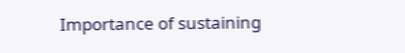Importance of sustaining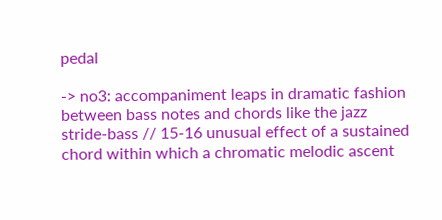pedal

-> no3: accompaniment leaps in dramatic fashion between bass notes and chords like the jazz stride-bass // 15-16 unusual effect of a sustained chord within which a chromatic melodic ascent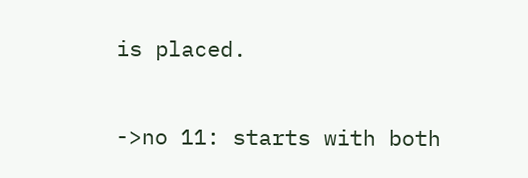is placed.

->no 11: starts with both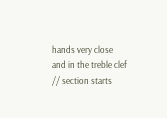hands very close and in the treble clef // section starts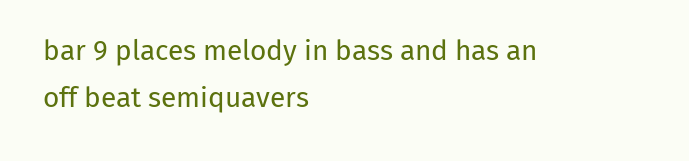bar 9 places melody in bass and has an off beat semiquavers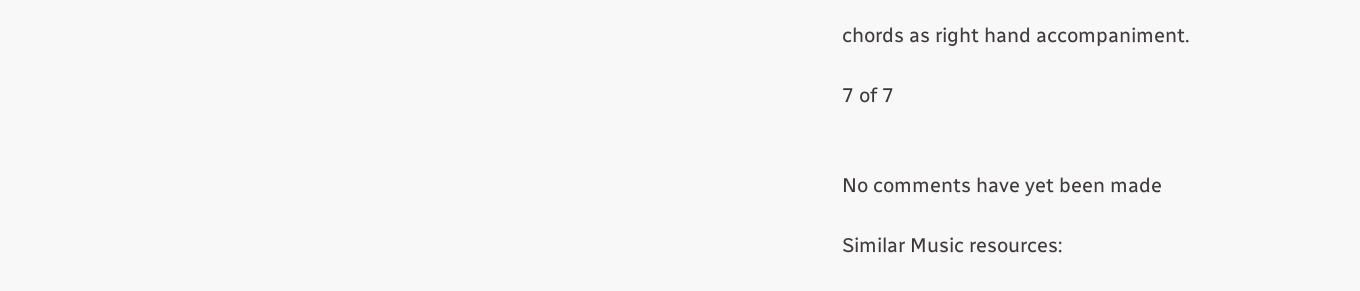chords as right hand accompaniment.

7 of 7


No comments have yet been made

Similar Music resources: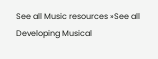See all Music resources »See all Developing Musical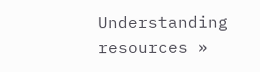Understanding resources »